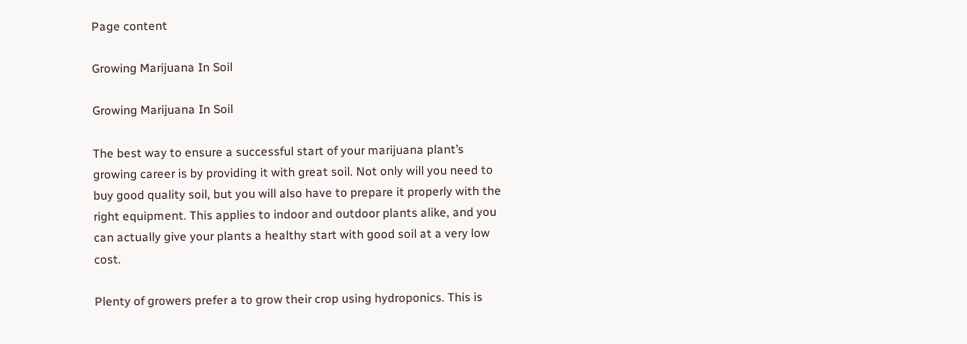Page content

Growing Marijuana In Soil

Growing Marijuana In Soil

The best way to ensure a successful start of your marijuana plant’s growing career is by providing it with great soil. Not only will you need to buy good quality soil, but you will also have to prepare it properly with the right equipment. This applies to indoor and outdoor plants alike, and you can actually give your plants a healthy start with good soil at a very low cost.

Plenty of growers prefer a to grow their crop using hydroponics. This is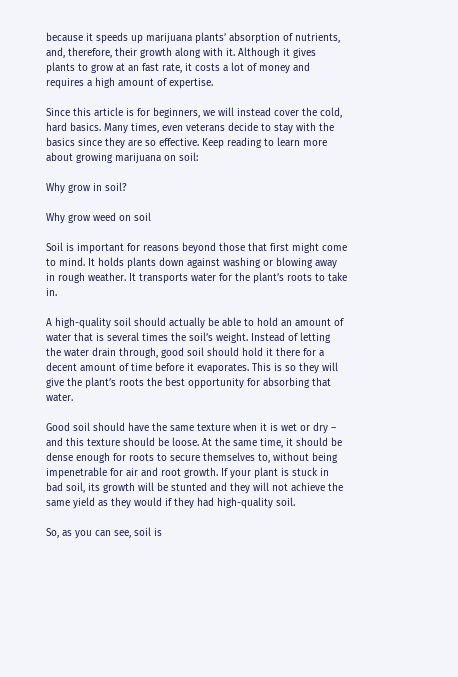because it speeds up marijuana plants’ absorption of nutrients, and, therefore, their growth along with it. Although it gives plants to grow at an fast rate, it costs a lot of money and requires a high amount of expertise.

Since this article is for beginners, we will instead cover the cold, hard basics. Many times, even veterans decide to stay with the basics since they are so effective. Keep reading to learn more about growing marijuana on soil:

Why grow in soil?

Why grow weed on soil

Soil is important for reasons beyond those that first might come to mind. It holds plants down against washing or blowing away in rough weather. It transports water for the plant’s roots to take in.

A high-quality soil should actually be able to hold an amount of water that is several times the soil’s weight. Instead of letting the water drain through, good soil should hold it there for a decent amount of time before it evaporates. This is so they will give the plant’s roots the best opportunity for absorbing that water.

Good soil should have the same texture when it is wet or dry – and this texture should be loose. At the same time, it should be dense enough for roots to secure themselves to, without being impenetrable for air and root growth. If your plant is stuck in bad soil, its growth will be stunted and they will not achieve the same yield as they would if they had high-quality soil.

So, as you can see, soil is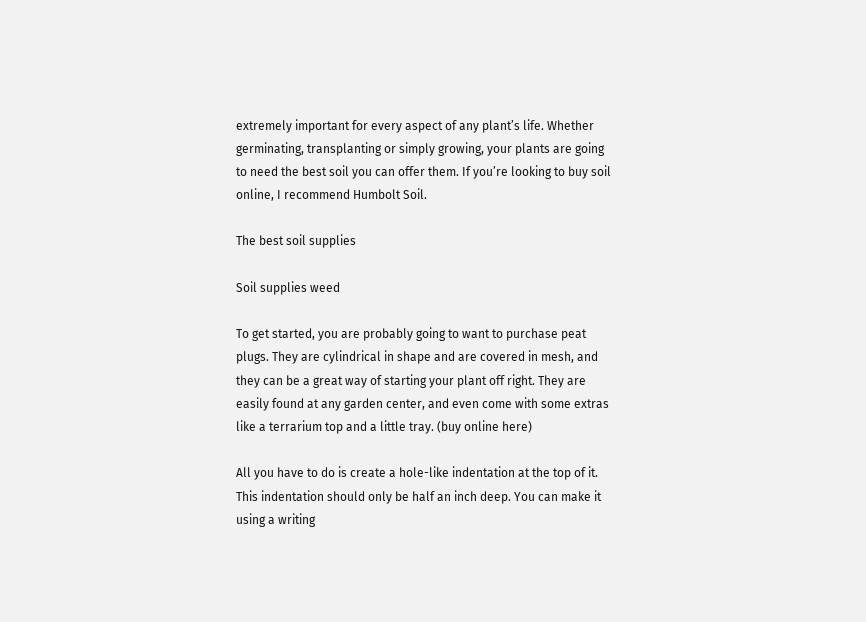extremely important for every aspect of any plant’s life. Whether germinating, transplanting or simply growing, your plants are going to need the best soil you can offer them. If you’re looking to buy soil online, I recommend Humbolt Soil.

The best soil supplies

Soil supplies weed

To get started, you are probably going to want to purchase peat plugs. They are cylindrical in shape and are covered in mesh, and they can be a great way of starting your plant off right. They are easily found at any garden center, and even come with some extras like a terrarium top and a little tray. (buy online here)

All you have to do is create a hole-like indentation at the top of it. This indentation should only be half an inch deep. You can make it using a writing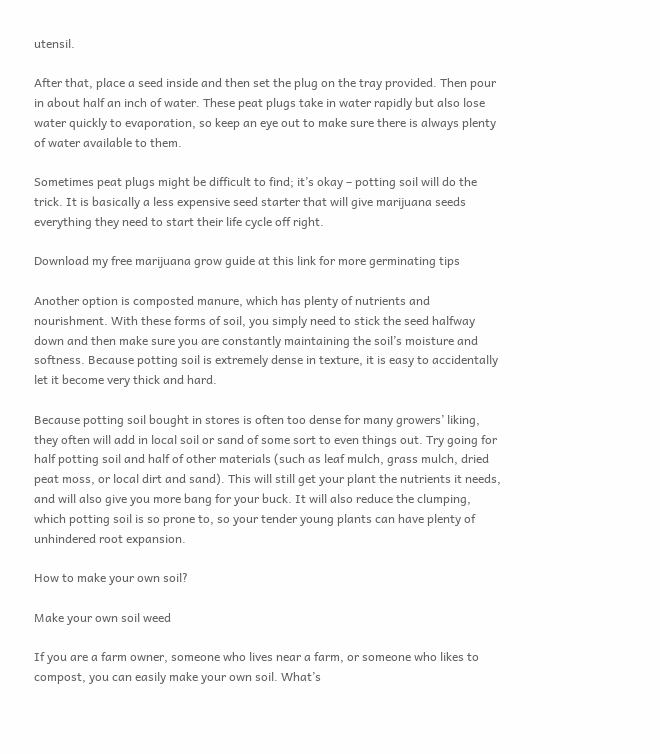utensil.

After that, place a seed inside and then set the plug on the tray provided. Then pour in about half an inch of water. These peat plugs take in water rapidly but also lose water quickly to evaporation, so keep an eye out to make sure there is always plenty of water available to them.

Sometimes peat plugs might be difficult to find; it’s okay – potting soil will do the trick. It is basically a less expensive seed starter that will give marijuana seeds everything they need to start their life cycle off right.

Download my free marijuana grow guide at this link for more germinating tips

Another option is composted manure, which has plenty of nutrients and nourishment. With these forms of soil, you simply need to stick the seed halfway down and then make sure you are constantly maintaining the soil’s moisture and softness. Because potting soil is extremely dense in texture, it is easy to accidentally let it become very thick and hard.

Because potting soil bought in stores is often too dense for many growers’ liking, they often will add in local soil or sand of some sort to even things out. Try going for half potting soil and half of other materials (such as leaf mulch, grass mulch, dried peat moss, or local dirt and sand). This will still get your plant the nutrients it needs, and will also give you more bang for your buck. It will also reduce the clumping, which potting soil is so prone to, so your tender young plants can have plenty of unhindered root expansion.

How to make your own soil?

Make your own soil weed

If you are a farm owner, someone who lives near a farm, or someone who likes to compost, you can easily make your own soil. What’s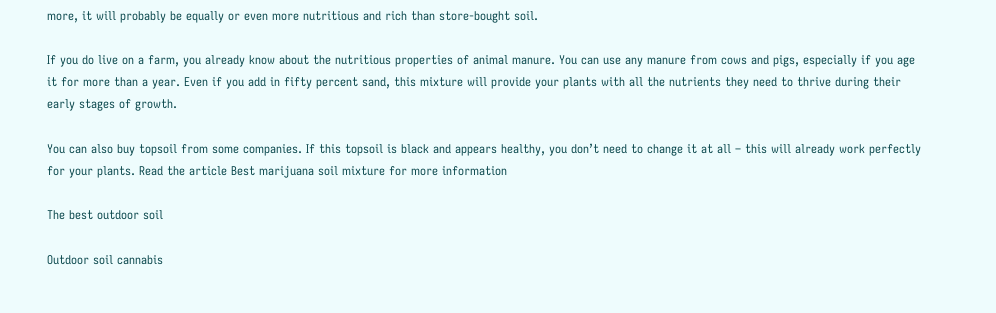more, it will probably be equally or even more nutritious and rich than store-bought soil.

If you do live on a farm, you already know about the nutritious properties of animal manure. You can use any manure from cows and pigs, especially if you age it for more than a year. Even if you add in fifty percent sand, this mixture will provide your plants with all the nutrients they need to thrive during their early stages of growth.

You can also buy topsoil from some companies. If this topsoil is black and appears healthy, you don’t need to change it at all – this will already work perfectly for your plants. Read the article Best marijuana soil mixture for more information

The best outdoor soil

Outdoor soil cannabis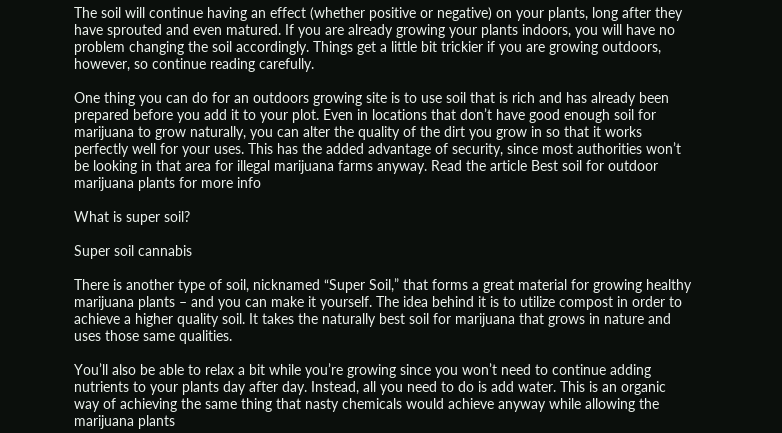The soil will continue having an effect (whether positive or negative) on your plants, long after they have sprouted and even matured. If you are already growing your plants indoors, you will have no problem changing the soil accordingly. Things get a little bit trickier if you are growing outdoors, however, so continue reading carefully.

One thing you can do for an outdoors growing site is to use soil that is rich and has already been prepared before you add it to your plot. Even in locations that don’t have good enough soil for marijuana to grow naturally, you can alter the quality of the dirt you grow in so that it works perfectly well for your uses. This has the added advantage of security, since most authorities won’t be looking in that area for illegal marijuana farms anyway. Read the article Best soil for outdoor marijuana plants for more info

What is super soil?

Super soil cannabis

There is another type of soil, nicknamed “Super Soil,” that forms a great material for growing healthy marijuana plants – and you can make it yourself. The idea behind it is to utilize compost in order to achieve a higher quality soil. It takes the naturally best soil for marijuana that grows in nature and uses those same qualities.

You’ll also be able to relax a bit while you’re growing since you won’t need to continue adding nutrients to your plants day after day. Instead, all you need to do is add water. This is an organic way of achieving the same thing that nasty chemicals would achieve anyway while allowing the marijuana plants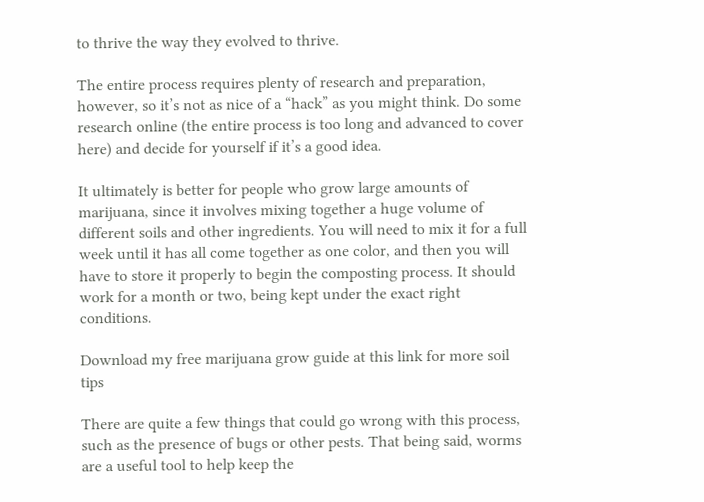to thrive the way they evolved to thrive.

The entire process requires plenty of research and preparation, however, so it’s not as nice of a “hack” as you might think. Do some research online (the entire process is too long and advanced to cover here) and decide for yourself if it’s a good idea.

It ultimately is better for people who grow large amounts of marijuana, since it involves mixing together a huge volume of different soils and other ingredients. You will need to mix it for a full week until it has all come together as one color, and then you will have to store it properly to begin the composting process. It should work for a month or two, being kept under the exact right conditions.

Download my free marijuana grow guide at this link for more soil tips

There are quite a few things that could go wrong with this process, such as the presence of bugs or other pests. That being said, worms are a useful tool to help keep the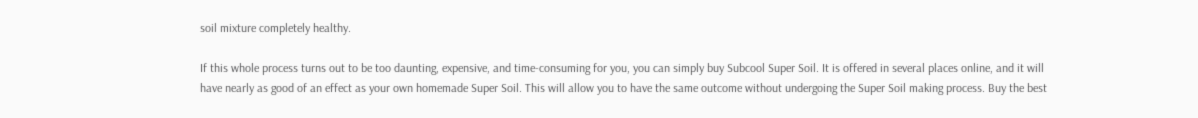soil mixture completely healthy.

If this whole process turns out to be too daunting, expensive, and time-consuming for you, you can simply buy Subcool Super Soil. It is offered in several places online, and it will have nearly as good of an effect as your own homemade Super Soil. This will allow you to have the same outcome without undergoing the Super Soil making process. Buy the best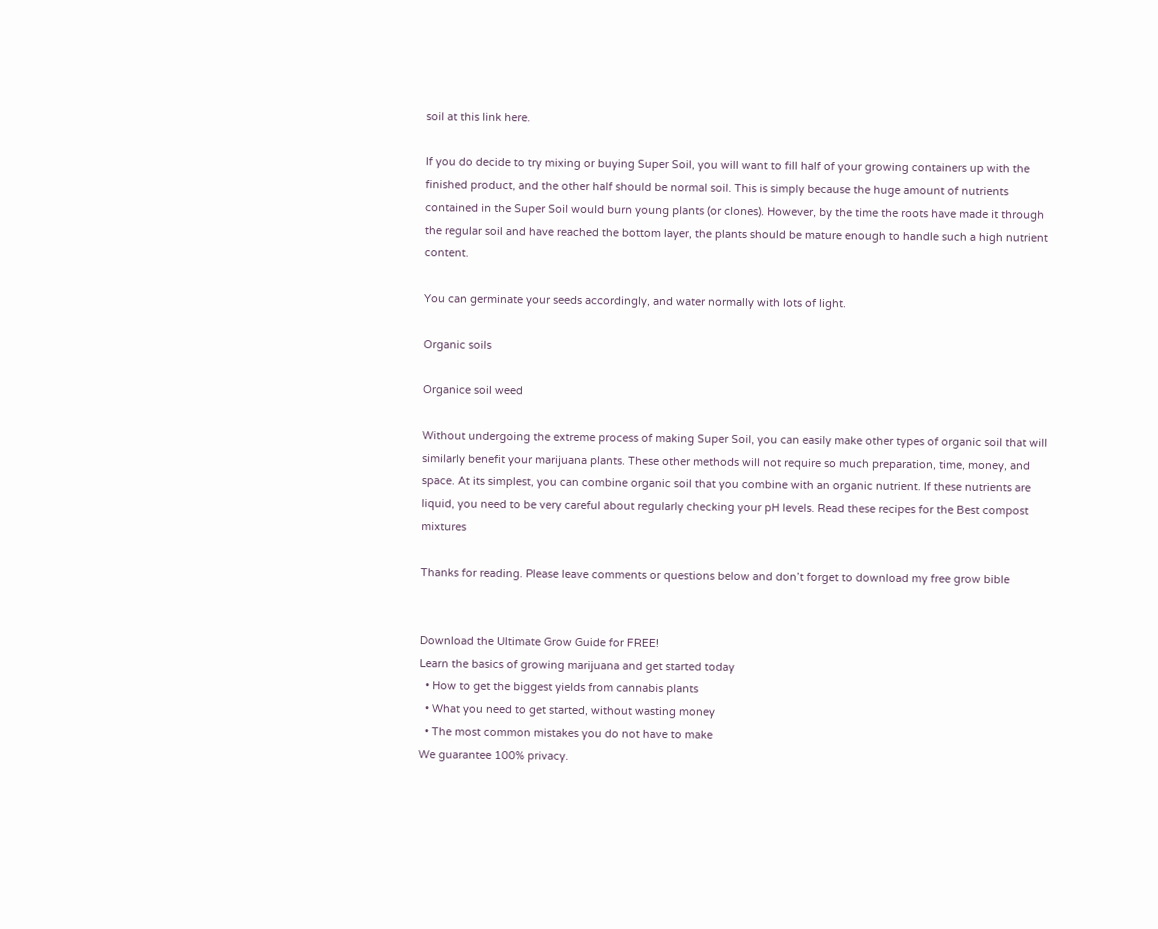soil at this link here.

If you do decide to try mixing or buying Super Soil, you will want to fill half of your growing containers up with the finished product, and the other half should be normal soil. This is simply because the huge amount of nutrients contained in the Super Soil would burn young plants (or clones). However, by the time the roots have made it through the regular soil and have reached the bottom layer, the plants should be mature enough to handle such a high nutrient content.

You can germinate your seeds accordingly, and water normally with lots of light.

Organic soils

Organice soil weed

Without undergoing the extreme process of making Super Soil, you can easily make other types of organic soil that will similarly benefit your marijuana plants. These other methods will not require so much preparation, time, money, and space. At its simplest, you can combine organic soil that you combine with an organic nutrient. If these nutrients are liquid, you need to be very careful about regularly checking your pH levels. Read these recipes for the Best compost mixtures

Thanks for reading. Please leave comments or questions below and don’t forget to download my free grow bible


Download the Ultimate Grow Guide for FREE!
Learn the basics of growing marijuana and get started today
  • How to get the biggest yields from cannabis plants
  • What you need to get started, without wasting money
  • The most common mistakes you do not have to make
We guarantee 100% privacy.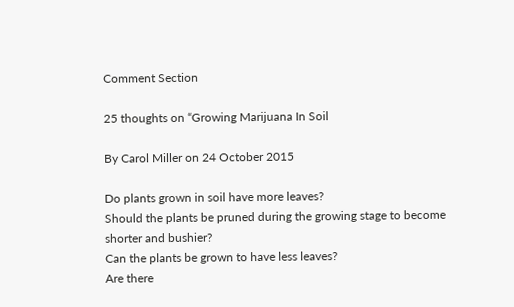Comment Section

25 thoughts on “Growing Marijuana In Soil

By Carol Miller on 24 October 2015

Do plants grown in soil have more leaves?
Should the plants be pruned during the growing stage to become shorter and bushier?
Can the plants be grown to have less leaves?
Are there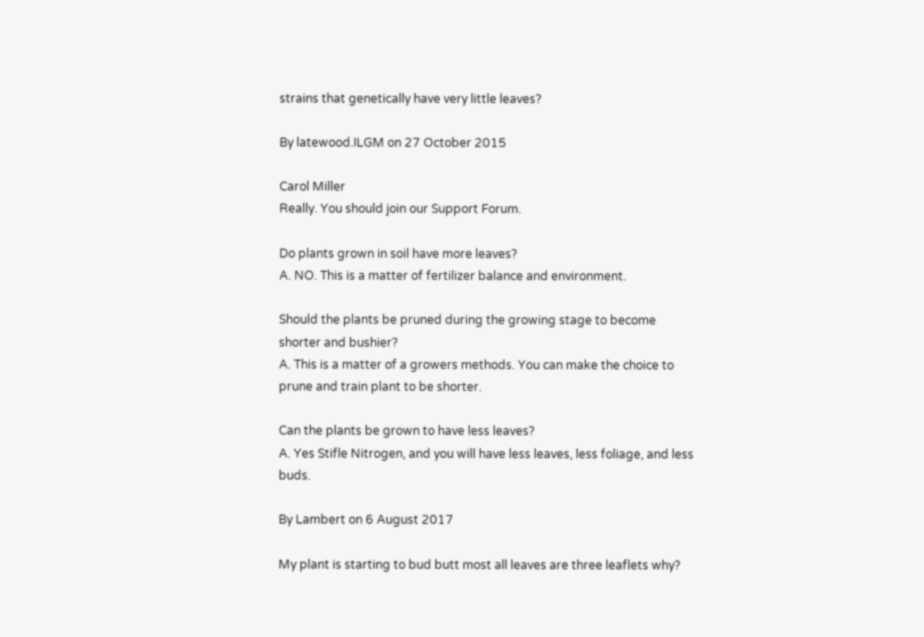strains that genetically have very little leaves?

By latewood.ILGM on 27 October 2015

Carol Miller
Really. You should join our Support Forum.

Do plants grown in soil have more leaves?
A. NO. This is a matter of fertilizer balance and environment.

Should the plants be pruned during the growing stage to become shorter and bushier?
A. This is a matter of a growers methods. You can make the choice to prune and train plant to be shorter.

Can the plants be grown to have less leaves?
A. Yes Stifle Nitrogen, and you will have less leaves, less foliage, and less buds.

By Lambert on 6 August 2017

My plant is starting to bud butt most all leaves are three leaflets why?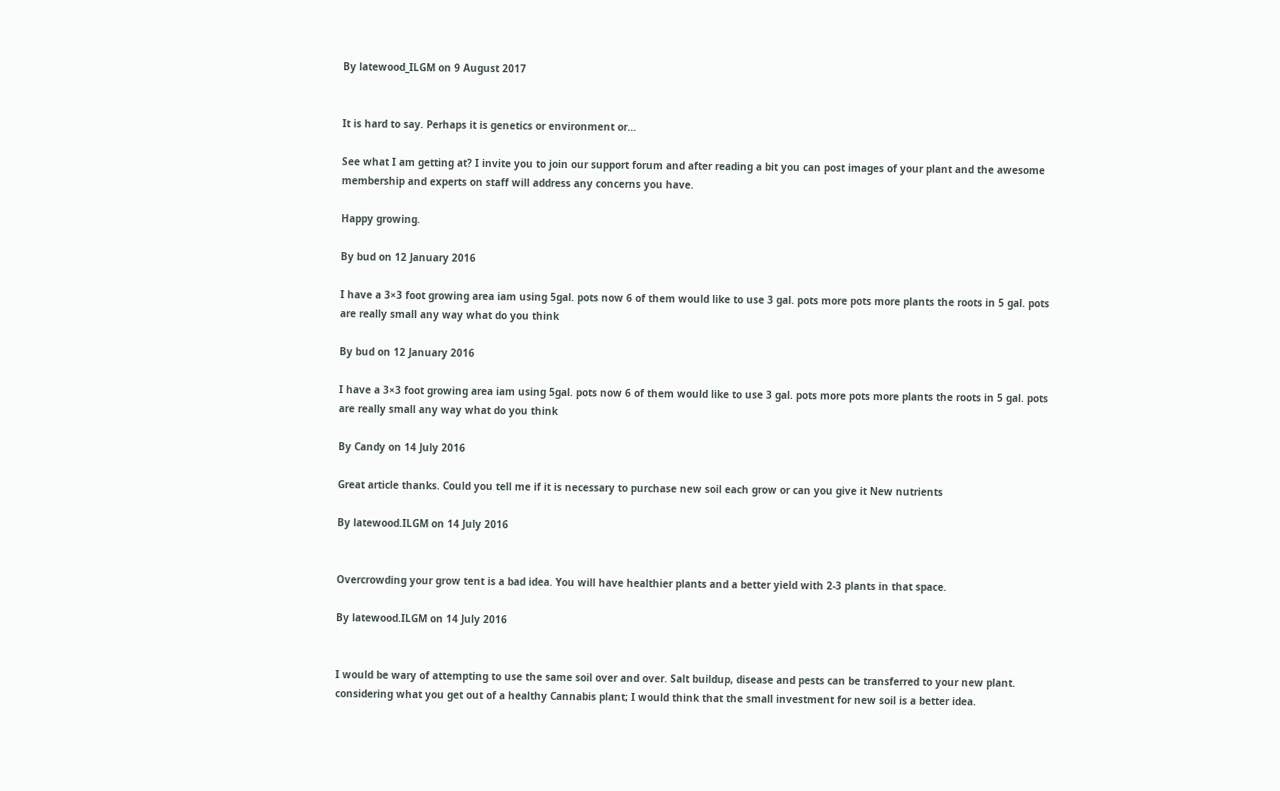By latewood_ILGM on 9 August 2017


It is hard to say. Perhaps it is genetics or environment or…

See what I am getting at? I invite you to join our support forum and after reading a bit you can post images of your plant and the awesome membership and experts on staff will address any concerns you have.

Happy growing.

By bud on 12 January 2016

I have a 3×3 foot growing area iam using 5gal. pots now 6 of them would like to use 3 gal. pots more pots more plants the roots in 5 gal. pots are really small any way what do you think

By bud on 12 January 2016

I have a 3×3 foot growing area iam using 5gal. pots now 6 of them would like to use 3 gal. pots more pots more plants the roots in 5 gal. pots are really small any way what do you think

By Candy on 14 July 2016

Great article thanks. Could you tell me if it is necessary to purchase new soil each grow or can you give it New nutrients

By latewood.ILGM on 14 July 2016


Overcrowding your grow tent is a bad idea. You will have healthier plants and a better yield with 2-3 plants in that space.

By latewood.ILGM on 14 July 2016


I would be wary of attempting to use the same soil over and over. Salt buildup, disease and pests can be transferred to your new plant. considering what you get out of a healthy Cannabis plant; I would think that the small investment for new soil is a better idea.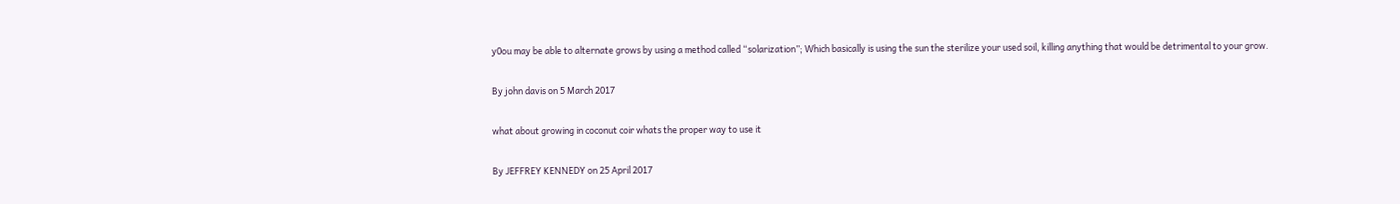y0ou may be able to alternate grows by using a method called “solarization”; Which basically is using the sun the sterilize your used soil, killing anything that would be detrimental to your grow.

By john davis on 5 March 2017

what about growing in coconut coir whats the proper way to use it

By JEFFREY KENNEDY on 25 April 2017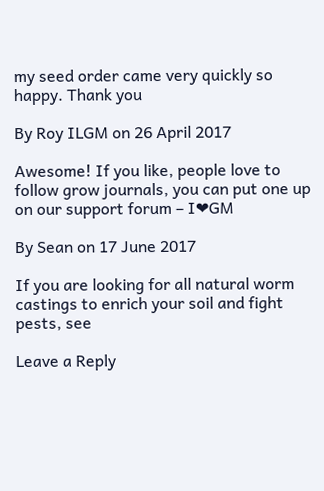my seed order came very quickly so happy. Thank you

By Roy ILGM on 26 April 2017

Awesome! If you like, people love to follow grow journals, you can put one up on our support forum – I❤GM

By Sean on 17 June 2017

If you are looking for all natural worm castings to enrich your soil and fight pests, see

Leave a Reply